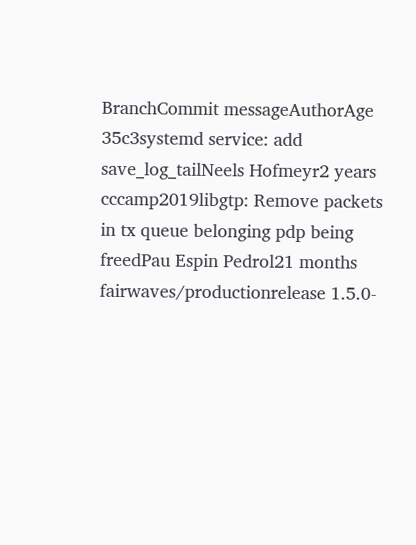BranchCommit messageAuthorAge
35c3systemd service: add save_log_tailNeels Hofmeyr2 years
cccamp2019libgtp: Remove packets in tx queue belonging pdp being freedPau Espin Pedrol21 months
fairwaves/productionrelease 1.5.0-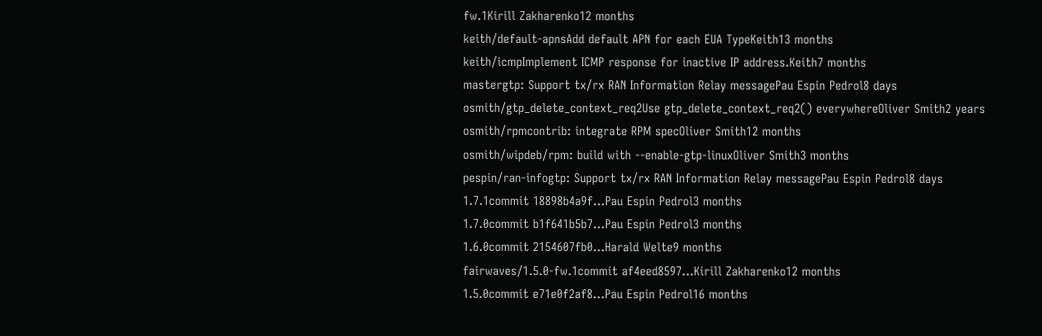fw.1Kirill Zakharenko12 months
keith/default-apnsAdd default APN for each EUA TypeKeith13 months
keith/icmpImplement ICMP response for inactive IP address.Keith7 months
mastergtp: Support tx/rx RAN Information Relay messagePau Espin Pedrol8 days
osmith/gtp_delete_context_req2Use gtp_delete_context_req2() everywhereOliver Smith2 years
osmith/rpmcontrib: integrate RPM specOliver Smith12 months
osmith/wipdeb/rpm: build with --enable-gtp-linuxOliver Smith3 months
pespin/ran-infogtp: Support tx/rx RAN Information Relay messagePau Espin Pedrol8 days
1.7.1commit 18898b4a9f...Pau Espin Pedrol3 months
1.7.0commit b1f641b5b7...Pau Espin Pedrol3 months
1.6.0commit 2154607fb0...Harald Welte9 months
fairwaves/1.5.0-fw.1commit af4eed8597...Kirill Zakharenko12 months
1.5.0commit e71e0f2af8...Pau Espin Pedrol16 months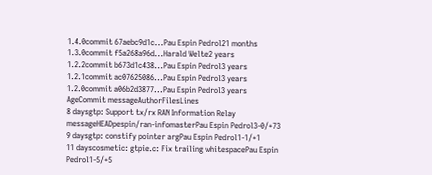1.4.0commit 67aebc9d1c...Pau Espin Pedrol21 months
1.3.0commit f5a268a96d...Harald Welte2 years
1.2.2commit b673d1c438...Pau Espin Pedrol3 years
1.2.1commit ac07625086...Pau Espin Pedrol3 years
1.2.0commit a06b2d3877...Pau Espin Pedrol3 years
AgeCommit messageAuthorFilesLines
8 daysgtp: Support tx/rx RAN Information Relay messageHEADpespin/ran-infomasterPau Espin Pedrol3-0/+73
9 daysgtp: constify pointer argPau Espin Pedrol1-1/+1
11 dayscosmetic: gtpie.c: Fix trailing whitespacePau Espin Pedrol1-5/+5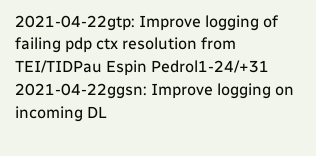2021-04-22gtp: Improve logging of failing pdp ctx resolution from TEI/TIDPau Espin Pedrol1-24/+31
2021-04-22ggsn: Improve logging on incoming DL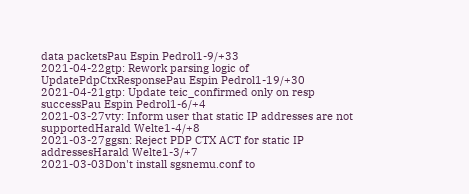data packetsPau Espin Pedrol1-9/+33
2021-04-22gtp: Rework parsing logic of UpdatePdpCtxResponsePau Espin Pedrol1-19/+30
2021-04-21gtp: Update teic_confirmed only on resp successPau Espin Pedrol1-6/+4
2021-03-27vty: Inform user that static IP addresses are not supportedHarald Welte1-4/+8
2021-03-27ggsn: Reject PDP CTX ACT for static IP addressesHarald Welte1-3/+7
2021-03-03Don't install sgsnemu.conf to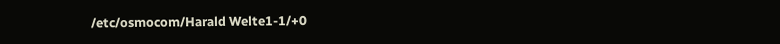/etc/osmocom/Harald Welte1-1/+0